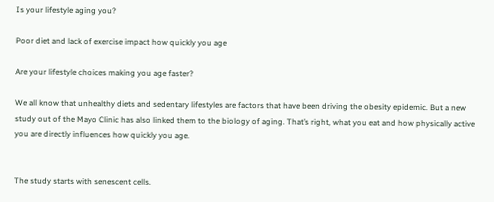Is your lifestyle aging you?

Poor diet and lack of exercise impact how quickly you age

Are your lifestyle choices making you age faster?

We all know that unhealthy diets and sedentary lifestyles are factors that have been driving the obesity epidemic. But a new study out of the Mayo Clinic has also linked them to the biology of aging. That’s right, what you eat and how physically active you are directly influences how quickly you age.


The study starts with senescent cells.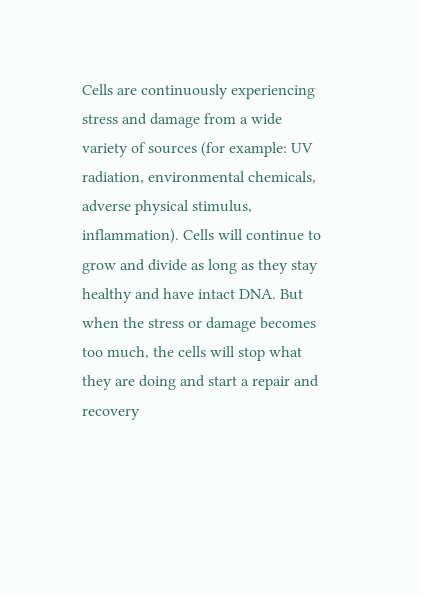Cells are continuously experiencing stress and damage from a wide variety of sources (for example: UV radiation, environmental chemicals, adverse physical stimulus, inflammation). Cells will continue to grow and divide as long as they stay healthy and have intact DNA. But when the stress or damage becomes too much, the cells will stop what they are doing and start a repair and recovery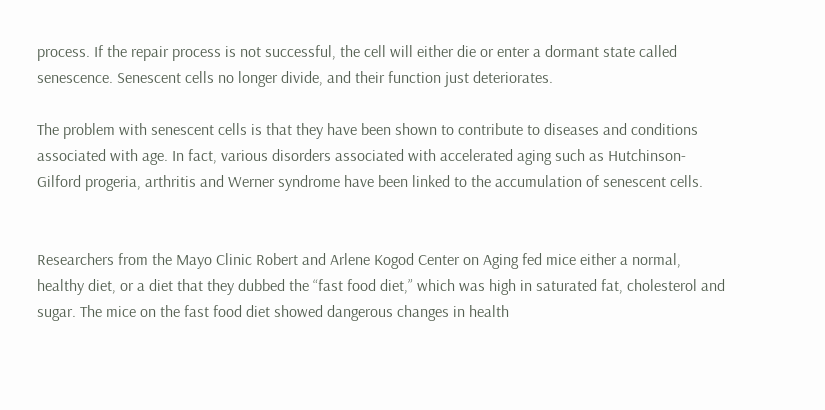process. If the repair process is not successful, the cell will either die or enter a dormant state called senescence. Senescent cells no longer divide, and their function just deteriorates.

The problem with senescent cells is that they have been shown to contribute to diseases and conditions associated with age. In fact, various disorders associated with accelerated aging such as Hutchinson-Gilford progeria, arthritis and Werner syndrome have been linked to the accumulation of senescent cells.


Researchers from the Mayo Clinic Robert and Arlene Kogod Center on Aging fed mice either a normal, healthy diet, or a diet that they dubbed the “fast food diet,” which was high in saturated fat, cholesterol and sugar. The mice on the fast food diet showed dangerous changes in health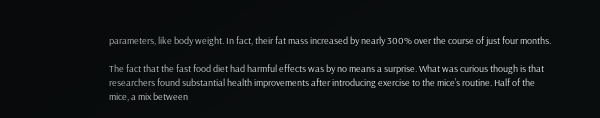parameters, like body weight. In fact, their fat mass increased by nearly 300% over the course of just four months.

The fact that the fast food diet had harmful effects was by no means a surprise. What was curious though is that researchers found substantial health improvements after introducing exercise to the mice’s routine. Half of the mice, a mix between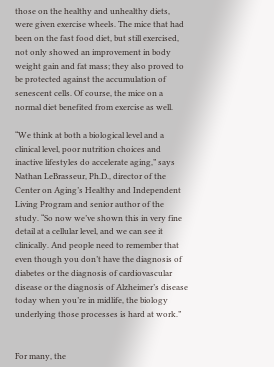those on the healthy and unhealthy diets, were given exercise wheels. The mice that had been on the fast food diet, but still exercised, not only showed an improvement in body weight gain and fat mass; they also proved to be protected against the accumulation of senescent cells. Of course, the mice on a normal diet benefited from exercise as well.

“We think at both a biological level and a clinical level, poor nutrition choices and inactive lifestyles do accelerate aging,” says Nathan LeBrasseur, Ph.D., director of the Center on Aging’s Healthy and Independent Living Program and senior author of the study. “So now we’ve shown this in very fine detail at a cellular level, and we can see it clinically. And people need to remember that even though you don’t have the diagnosis of diabetes or the diagnosis of cardiovascular disease or the diagnosis of Alzheimer’s disease today when you’re in midlife, the biology underlying those processes is hard at work.”


For many, the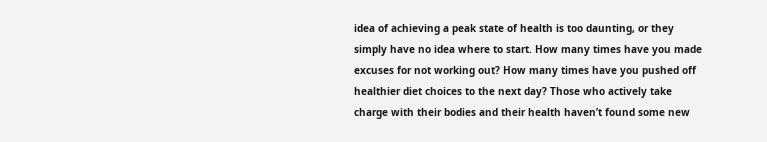idea of achieving a peak state of health is too daunting, or they simply have no idea where to start. How many times have you made excuses for not working out? How many times have you pushed off healthier diet choices to the next day? Those who actively take charge with their bodies and their health haven’t found some new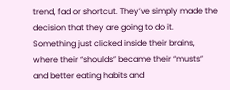trend, fad or shortcut. They’ve simply made the decision that they are going to do it. Something just clicked inside their brains, where their “shoulds” became their “musts” and better eating habits and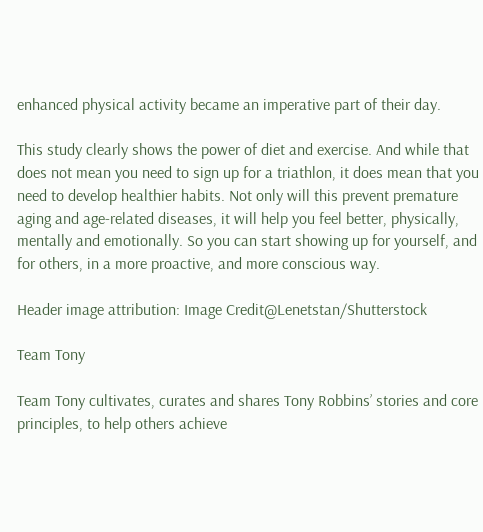enhanced physical activity became an imperative part of their day.

This study clearly shows the power of diet and exercise. And while that does not mean you need to sign up for a triathlon, it does mean that you need to develop healthier habits. Not only will this prevent premature aging and age-related diseases, it will help you feel better, physically, mentally and emotionally. So you can start showing up for yourself, and for others, in a more proactive, and more conscious way.

Header image attribution: Image Credit@Lenetstan/Shutterstock

Team Tony

Team Tony cultivates, curates and shares Tony Robbins’ stories and core principles, to help others achieve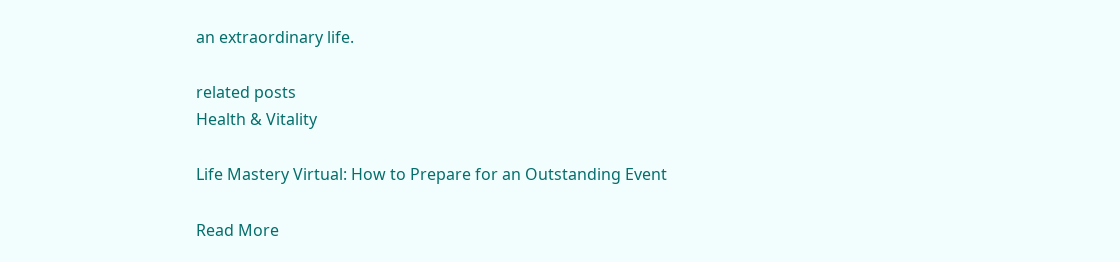an extraordinary life.

related posts
Health & Vitality

Life Mastery Virtual: How to Prepare for an Outstanding Event

Read More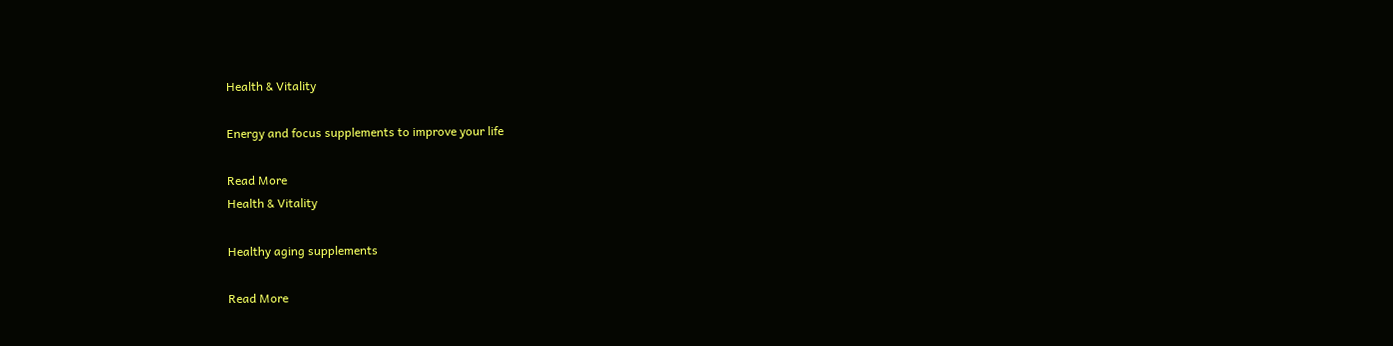Health & Vitality

Energy and focus supplements to improve your life

Read More
Health & Vitality

Healthy aging supplements

Read More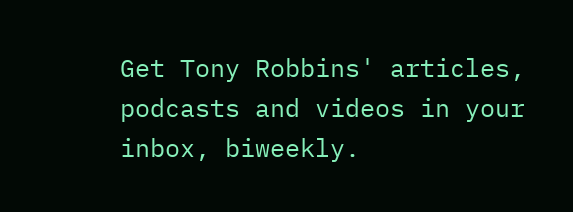Get Tony Robbins' articles, podcasts and videos in your inbox, biweekly.